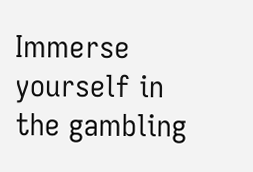Immerse yourself in the gambling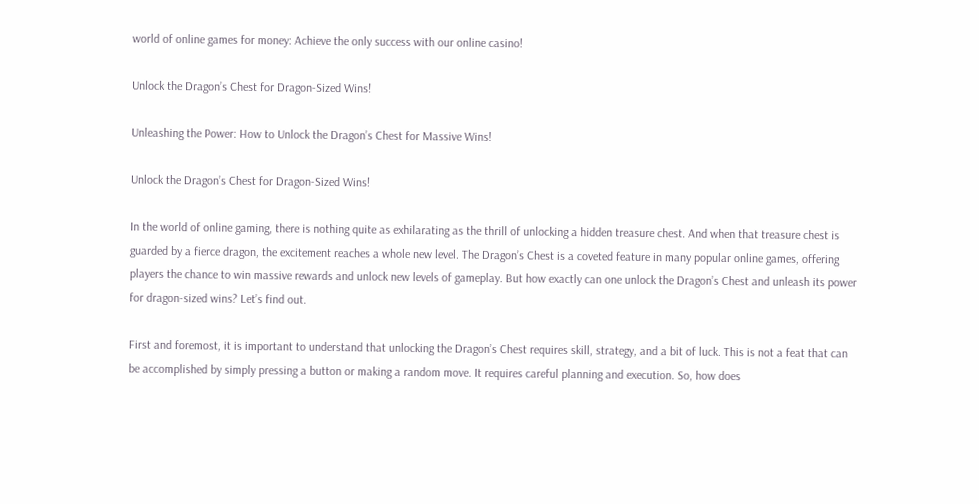world of online games for money: Achieve the only success with our online casino!

Unlock the Dragon’s Chest for Dragon-Sized Wins!

Unleashing the Power: How to Unlock the Dragon’s Chest for Massive Wins!

Unlock the Dragon’s Chest for Dragon-Sized Wins!

In the world of online gaming, there is nothing quite as exhilarating as the thrill of unlocking a hidden treasure chest. And when that treasure chest is guarded by a fierce dragon, the excitement reaches a whole new level. The Dragon’s Chest is a coveted feature in many popular online games, offering players the chance to win massive rewards and unlock new levels of gameplay. But how exactly can one unlock the Dragon’s Chest and unleash its power for dragon-sized wins? Let’s find out.

First and foremost, it is important to understand that unlocking the Dragon’s Chest requires skill, strategy, and a bit of luck. This is not a feat that can be accomplished by simply pressing a button or making a random move. It requires careful planning and execution. So, how does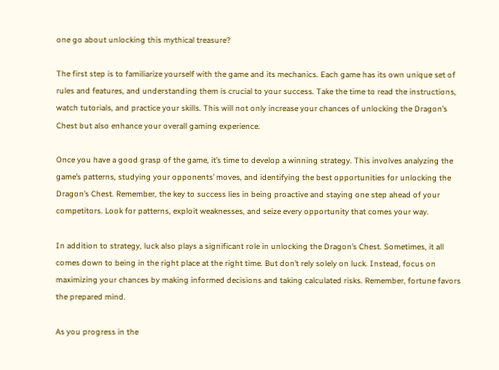one go about unlocking this mythical treasure?

The first step is to familiarize yourself with the game and its mechanics. Each game has its own unique set of rules and features, and understanding them is crucial to your success. Take the time to read the instructions, watch tutorials, and practice your skills. This will not only increase your chances of unlocking the Dragon’s Chest but also enhance your overall gaming experience.

Once you have a good grasp of the game, it’s time to develop a winning strategy. This involves analyzing the game’s patterns, studying your opponents’ moves, and identifying the best opportunities for unlocking the Dragon’s Chest. Remember, the key to success lies in being proactive and staying one step ahead of your competitors. Look for patterns, exploit weaknesses, and seize every opportunity that comes your way.

In addition to strategy, luck also plays a significant role in unlocking the Dragon’s Chest. Sometimes, it all comes down to being in the right place at the right time. But don’t rely solely on luck. Instead, focus on maximizing your chances by making informed decisions and taking calculated risks. Remember, fortune favors the prepared mind.

As you progress in the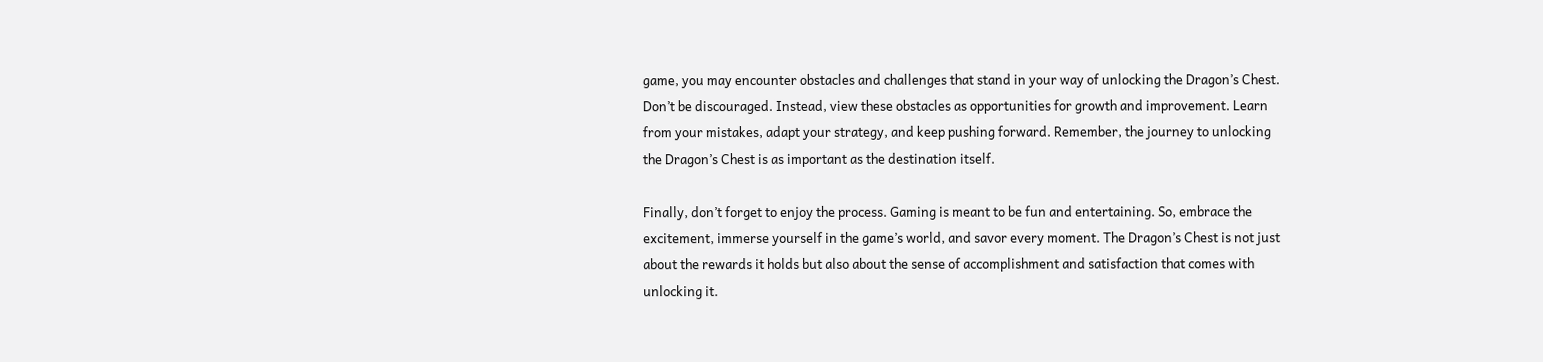game, you may encounter obstacles and challenges that stand in your way of unlocking the Dragon’s Chest. Don’t be discouraged. Instead, view these obstacles as opportunities for growth and improvement. Learn from your mistakes, adapt your strategy, and keep pushing forward. Remember, the journey to unlocking the Dragon’s Chest is as important as the destination itself.

Finally, don’t forget to enjoy the process. Gaming is meant to be fun and entertaining. So, embrace the excitement, immerse yourself in the game’s world, and savor every moment. The Dragon’s Chest is not just about the rewards it holds but also about the sense of accomplishment and satisfaction that comes with unlocking it.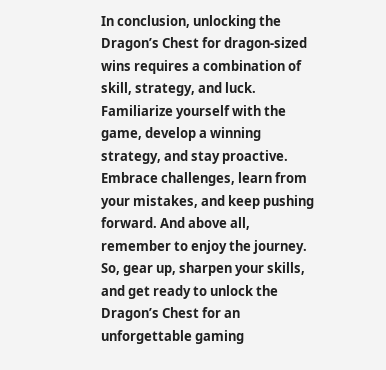In conclusion, unlocking the Dragon’s Chest for dragon-sized wins requires a combination of skill, strategy, and luck. Familiarize yourself with the game, develop a winning strategy, and stay proactive. Embrace challenges, learn from your mistakes, and keep pushing forward. And above all, remember to enjoy the journey. So, gear up, sharpen your skills, and get ready to unlock the Dragon’s Chest for an unforgettable gaming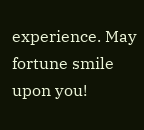experience. May fortune smile upon you!